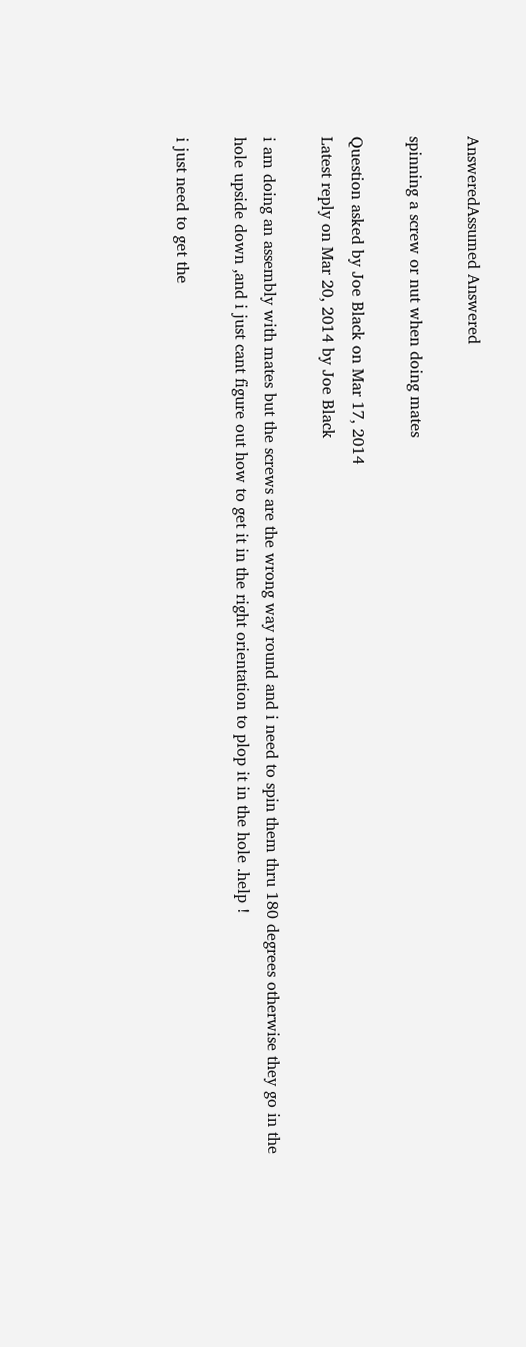AnsweredAssumed Answered

spinning a screw or nut when doing mates

Question asked by Joe Black on Mar 17, 2014
Latest reply on Mar 20, 2014 by Joe Black

i am doing an assembly with mates but the screws are the wrong way round and i need to spin them thru 180 degrees otherwise they go in the hole upside down ,and i just cant figure out how to get it in the right orientation to plop it in the hole .help !

i just need to get the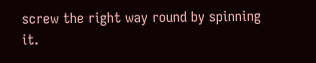screw the right way round by spinning it.